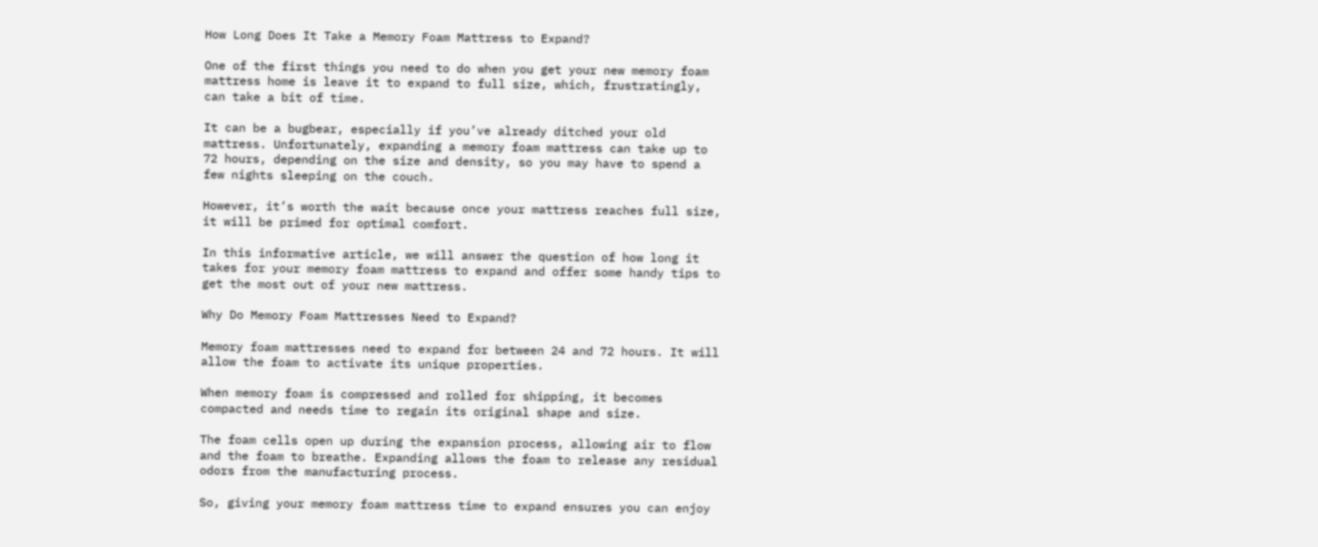How Long Does It Take a Memory Foam Mattress to Expand?

One of the first things you need to do when you get your new memory foam mattress home is leave it to expand to full size, which, frustratingly, can take a bit of time.

It can be a bugbear, especially if you’ve already ditched your old mattress. Unfortunately, expanding a memory foam mattress can take up to 72 hours, depending on the size and density, so you may have to spend a few nights sleeping on the couch.

However, it’s worth the wait because once your mattress reaches full size, it will be primed for optimal comfort.

In this informative article, we will answer the question of how long it takes for your memory foam mattress to expand and offer some handy tips to get the most out of your new mattress.

Why Do Memory Foam Mattresses Need to Expand?

Memory foam mattresses need to expand for between 24 and 72 hours. It will allow the foam to activate its unique properties.

When memory foam is compressed and rolled for shipping, it becomes compacted and needs time to regain its original shape and size.

The foam cells open up during the expansion process, allowing air to flow and the foam to breathe. Expanding allows the foam to release any residual odors from the manufacturing process.

So, giving your memory foam mattress time to expand ensures you can enjoy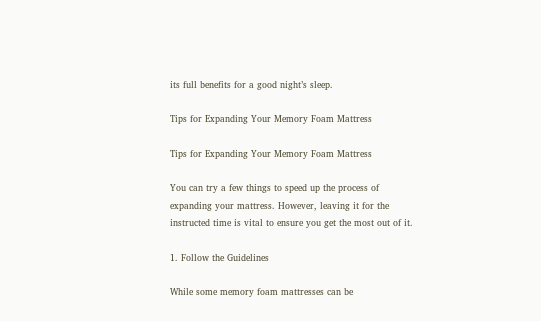its full benefits for a good night’s sleep.

Tips for Expanding Your Memory Foam Mattress

Tips for Expanding Your Memory Foam Mattress

You can try a few things to speed up the process of expanding your mattress. However, leaving it for the instructed time is vital to ensure you get the most out of it.

1. Follow the Guidelines

While some memory foam mattresses can be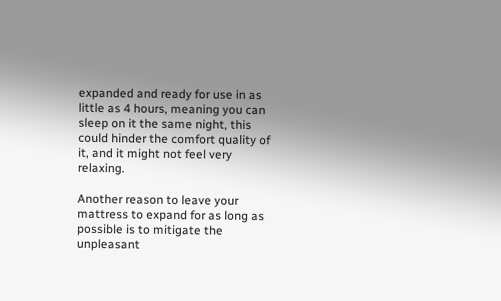expanded and ready for use in as little as 4 hours, meaning you can sleep on it the same night, this could hinder the comfort quality of it, and it might not feel very relaxing.

Another reason to leave your mattress to expand for as long as possible is to mitigate the unpleasant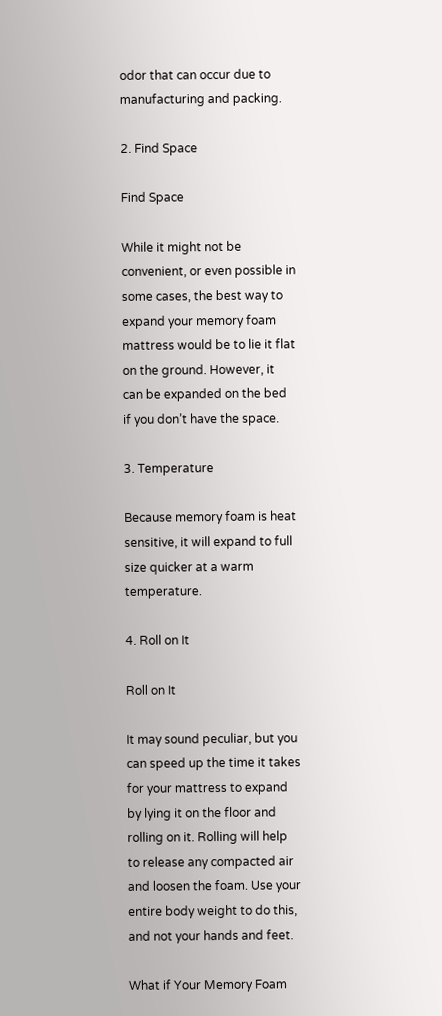odor that can occur due to manufacturing and packing.

2. Find Space

Find Space

While it might not be convenient, or even possible in some cases, the best way to expand your memory foam mattress would be to lie it flat on the ground. However, it can be expanded on the bed if you don’t have the space.

3. Temperature

Because memory foam is heat sensitive, it will expand to full size quicker at a warm temperature.

4. Roll on It

Roll on It

It may sound peculiar, but you can speed up the time it takes for your mattress to expand by lying it on the floor and rolling on it. Rolling will help to release any compacted air and loosen the foam. Use your entire body weight to do this, and not your hands and feet.

What if Your Memory Foam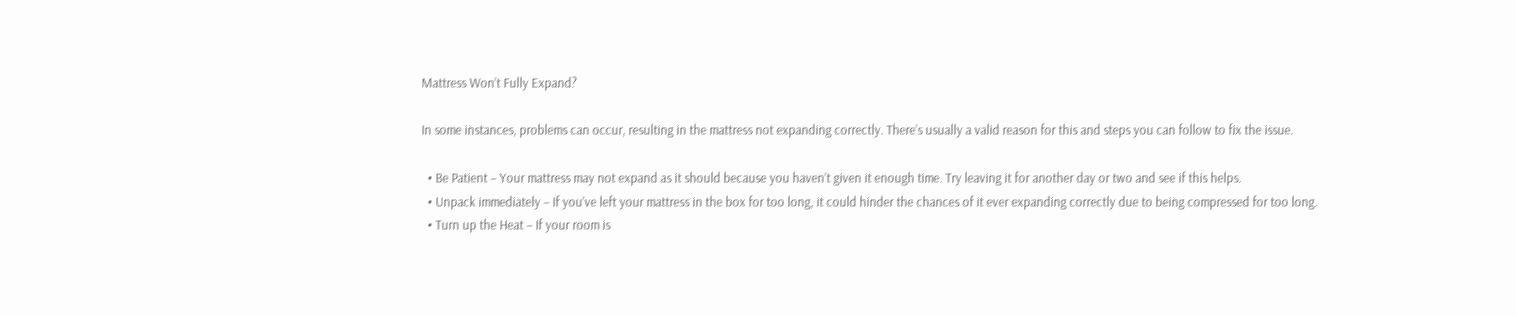Mattress Won’t Fully Expand?

In some instances, problems can occur, resulting in the mattress not expanding correctly. There’s usually a valid reason for this and steps you can follow to fix the issue.

  • Be Patient – Your mattress may not expand as it should because you haven’t given it enough time. Try leaving it for another day or two and see if this helps.
  • Unpack immediately – If you’ve left your mattress in the box for too long, it could hinder the chances of it ever expanding correctly due to being compressed for too long.
  • Turn up the Heat – If your room is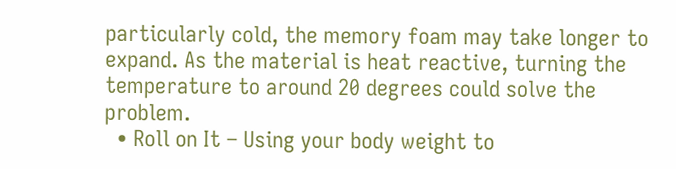particularly cold, the memory foam may take longer to expand. As the material is heat reactive, turning the temperature to around 20 degrees could solve the problem.
  • Roll on It – Using your body weight to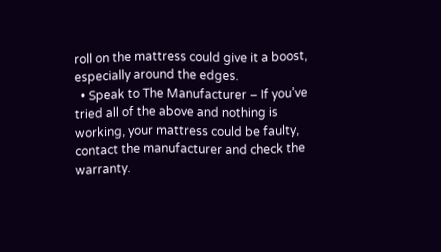roll on the mattress could give it a boost, especially around the edges.
  • Speak to The Manufacturer – If you’ve tried all of the above and nothing is working, your mattress could be faulty, contact the manufacturer and check the warranty.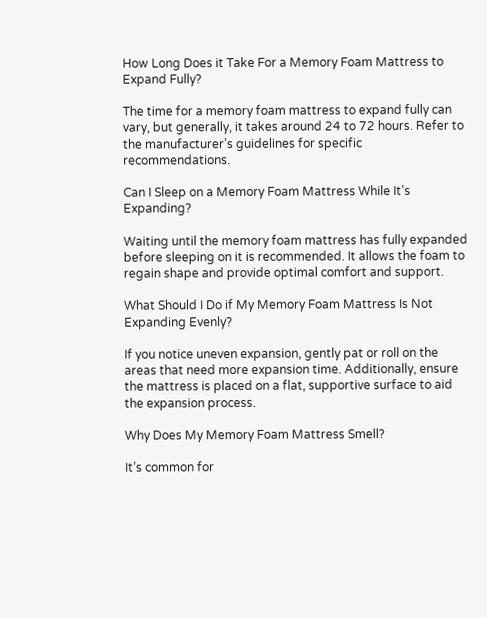How Long Does it Take For a Memory Foam Mattress to Expand Fully?

The time for a memory foam mattress to expand fully can vary, but generally, it takes around 24 to 72 hours. Refer to the manufacturer’s guidelines for specific recommendations.

Can I Sleep on a Memory Foam Mattress While It’s Expanding?

Waiting until the memory foam mattress has fully expanded before sleeping on it is recommended. It allows the foam to regain shape and provide optimal comfort and support.

What Should I Do if My Memory Foam Mattress Is Not Expanding Evenly?

If you notice uneven expansion, gently pat or roll on the areas that need more expansion time. Additionally, ensure the mattress is placed on a flat, supportive surface to aid the expansion process.

Why Does My Memory Foam Mattress Smell?

It’s common for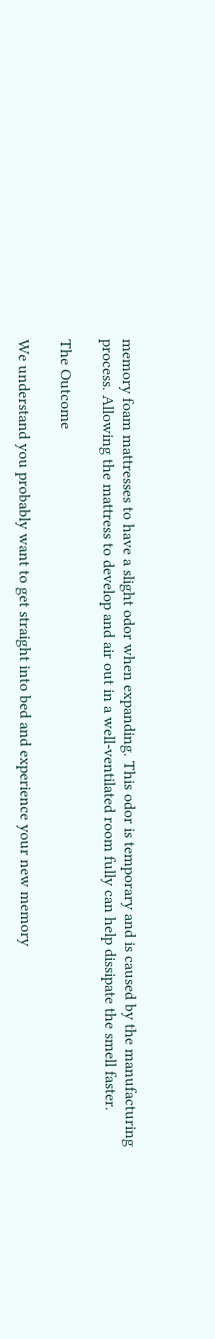memory foam mattresses to have a slight odor when expanding. This odor is temporary and is caused by the manufacturing process. Allowing the mattress to develop and air out in a well-ventilated room fully can help dissipate the smell faster.

The Outcome

We understand you probably want to get straight into bed and experience your new memory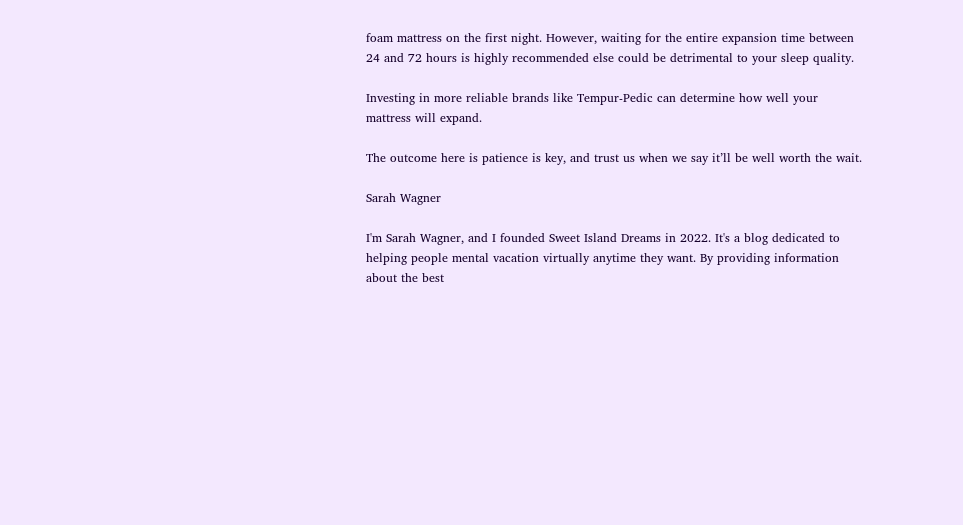foam mattress on the first night. However, waiting for the entire expansion time between 24 and 72 hours is highly recommended else could be detrimental to your sleep quality.

Investing in more reliable brands like Tempur-Pedic can determine how well your mattress will expand.

The outcome here is patience is key, and trust us when we say it’ll be well worth the wait.

Sarah Wagner

I'm Sarah Wagner, and I founded Sweet Island Dreams in 2022. It's a blog dedicated to helping people mental vacation virtually anytime they want. By providing information about the best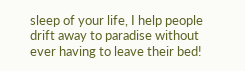sleep of your life, I help people drift away to paradise without ever having to leave their bed!